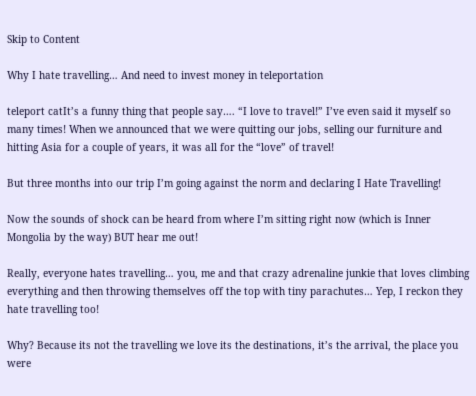Skip to Content

Why I hate travelling… And need to invest money in teleportation

teleport catIt’s a funny thing that people say…. “I love to travel!” I’ve even said it myself so many times! When we announced that we were quitting our jobs, selling our furniture and hitting Asia for a couple of years, it was all for the “love” of travel!

But three months into our trip I’m going against the norm and declaring I Hate Travelling!

Now the sounds of shock can be heard from where I’m sitting right now (which is Inner Mongolia by the way) BUT hear me out!

Really, everyone hates travelling… you, me and that crazy adrenaline junkie that loves climbing everything and then throwing themselves off the top with tiny parachutes… Yep, I reckon they hate travelling too!

Why? Because its not the travelling we love its the destinations, it’s the arrival, the place you were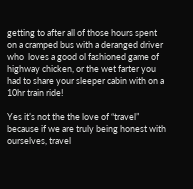getting to after all of those hours spent on a cramped bus with a deranged driver who  loves a good ol fashioned game of highway chicken, or the wet farter you had to share your sleeper cabin with on a 10hr train ride!

Yes it’s not the the love of “travel” because if we are truly being honest with ourselves, travel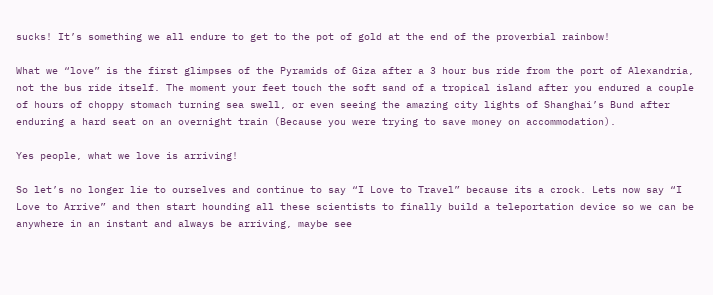sucks! It’s something we all endure to get to the pot of gold at the end of the proverbial rainbow!

What we “love” is the first glimpses of the Pyramids of Giza after a 3 hour bus ride from the port of Alexandria, not the bus ride itself. The moment your feet touch the soft sand of a tropical island after you endured a couple of hours of choppy stomach turning sea swell, or even seeing the amazing city lights of Shanghai’s Bund after enduring a hard seat on an overnight train (Because you were trying to save money on accommodation).

Yes people, what we love is arriving!

So let’s no longer lie to ourselves and continue to say “I Love to Travel” because its a crock. Lets now say “I Love to Arrive” and then start hounding all these scientists to finally build a teleportation device so we can be anywhere in an instant and always be arriving, maybe see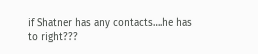if Shatner has any contacts….he has to right???